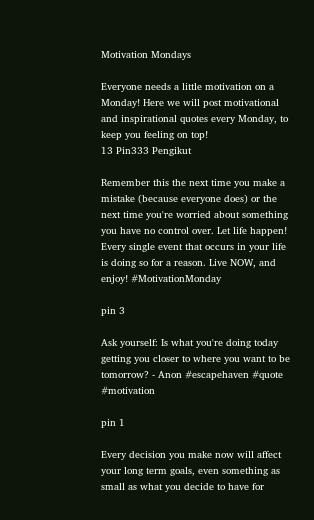Motivation Mondays

Everyone needs a little motivation on a Monday! Here we will post motivational and inspirational quotes every Monday, to keep you feeling on top!
13 Pin333 Pengikut

Remember this the next time you make a mistake (because everyone does) or the next time you're worried about something you have no control over. Let life happen! Every single event that occurs in your life is doing so for a reason. Live NOW, and enjoy! #MotivationMonday

pin 3

Ask yourself: Is what you're doing today getting you closer to where you want to be tomorrow? - Anon #escapehaven #quote #motivation

pin 1

Every decision you make now will affect your long term goals, even something as small as what you decide to have for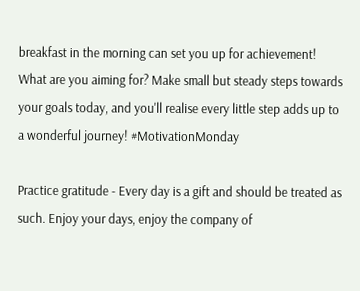breakfast in the morning can set you up for achievement! What are you aiming for? Make small but steady steps towards your goals today, and you'll realise every little step adds up to a wonderful journey! #MotivationMonday

Practice gratitude - Every day is a gift and should be treated as such. Enjoy your days, enjoy the company of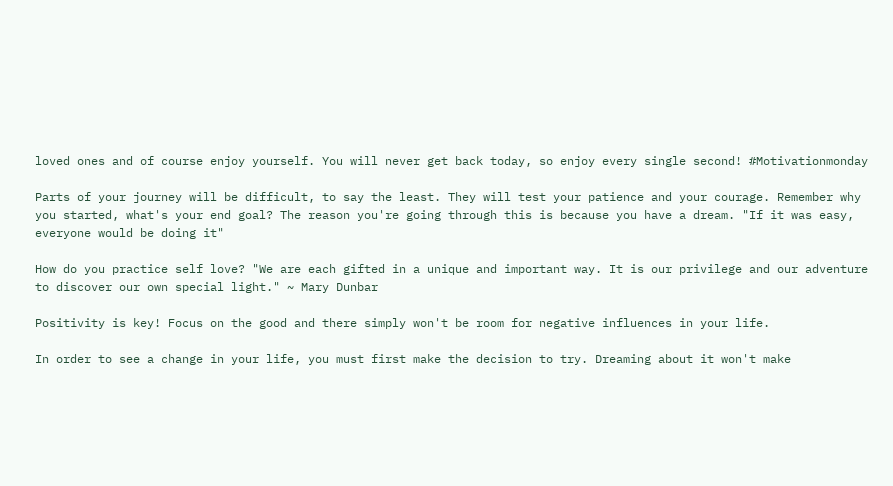loved ones and of course enjoy yourself. You will never get back today, so enjoy every single second! #Motivationmonday

Parts of your journey will be difficult, to say the least. They will test your patience and your courage. Remember why you started, what's your end goal? The reason you're going through this is because you have a dream. "If it was easy, everyone would be doing it"

How do you practice self love? "We are each gifted in a unique and important way. It is our privilege and our adventure to discover our own special light." ~ Mary Dunbar

Positivity is key! Focus on the good and there simply won't be room for negative influences in your life.

In order to see a change in your life, you must first make the decision to try. Dreaming about it won't make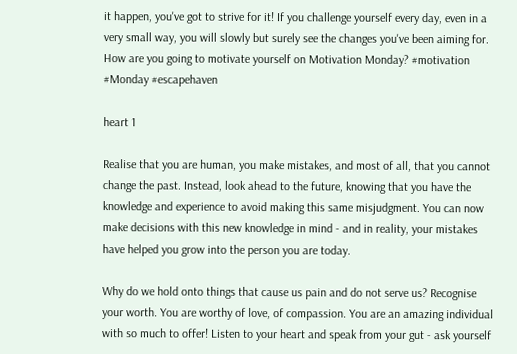it happen, you've got to strive for it! If you challenge yourself every day, even in a very small way, you will slowly but surely see the changes you've been aiming for. How are you going to motivate yourself on Motivation Monday? #motivation #Monday #escapehaven

heart 1

Realise that you are human, you make mistakes, and most of all, that you cannot change the past. Instead, look ahead to the future, knowing that you have the knowledge and experience to avoid making this same misjudgment. You can now make decisions with this new knowledge in mind - and in reality, your mistakes have helped you grow into the person you are today.

Why do we hold onto things that cause us pain and do not serve us? Recognise your worth. You are worthy of love, of compassion. You are an amazing individual with so much to offer! Listen to your heart and speak from your gut - ask yourself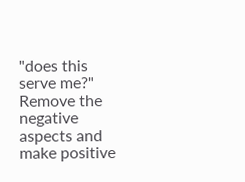"does this serve me?" Remove the negative aspects and make positive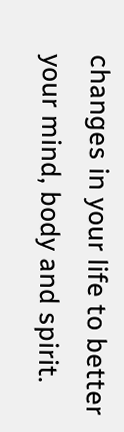changes in your life to better your mind, body and spirit.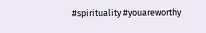#spirituality #youareworthy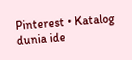Pinterest • Katalog dunia ide